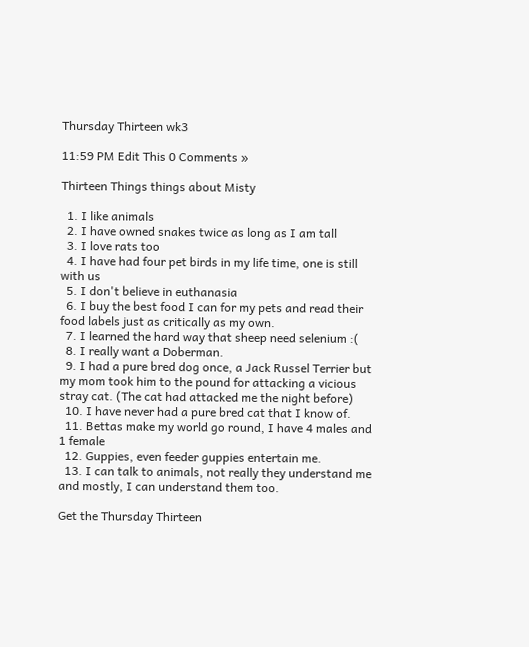Thursday Thirteen wk3

11:59 PM Edit This 0 Comments »

Thirteen Things things about Misty

  1. I like animals
  2. I have owned snakes twice as long as I am tall
  3. I love rats too
  4. I have had four pet birds in my life time, one is still with us
  5. I don't believe in euthanasia
  6. I buy the best food I can for my pets and read their food labels just as critically as my own.
  7. I learned the hard way that sheep need selenium :(
  8. I really want a Doberman.
  9. I had a pure bred dog once, a Jack Russel Terrier but my mom took him to the pound for attacking a vicious stray cat. (The cat had attacked me the night before)
  10. I have never had a pure bred cat that I know of.
  11. Bettas make my world go round, I have 4 males and 1 female
  12. Guppies, even feeder guppies entertain me.
  13. I can talk to animals, not really they understand me and mostly, I can understand them too.

Get the Thursday Thirteen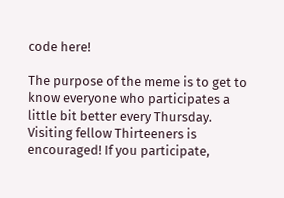code here!

The purpose of the meme is to get to know everyone who participates a little bit better every Thursday. Visiting fellow Thirteeners is encouraged! If you participate,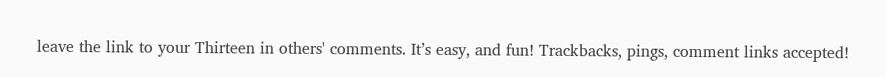leave the link to your Thirteen in others' comments. It’s easy, and fun! Trackbacks, pings, comment links accepted!